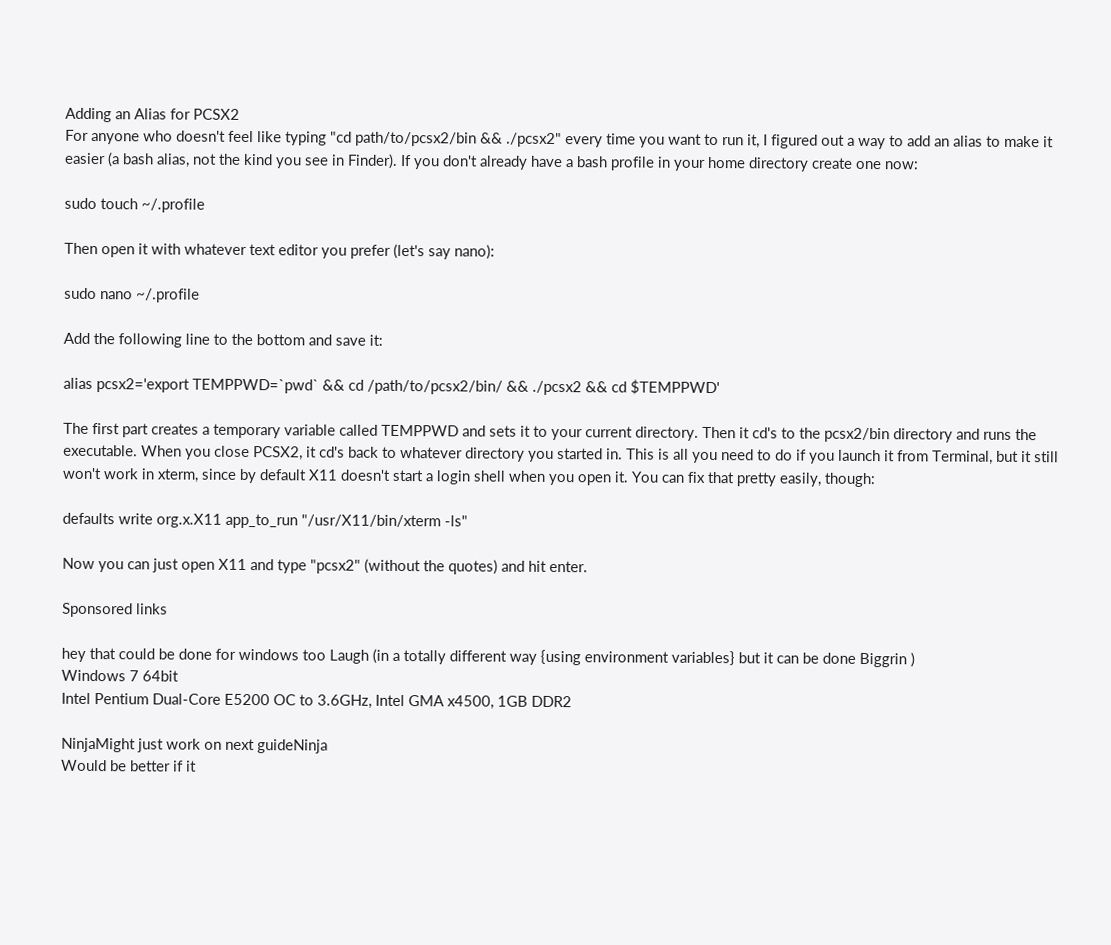Adding an Alias for PCSX2
For anyone who doesn't feel like typing "cd path/to/pcsx2/bin && ./pcsx2" every time you want to run it, I figured out a way to add an alias to make it easier (a bash alias, not the kind you see in Finder). If you don't already have a bash profile in your home directory create one now:

sudo touch ~/.profile

Then open it with whatever text editor you prefer (let's say nano):

sudo nano ~/.profile

Add the following line to the bottom and save it:

alias pcsx2='export TEMPPWD=`pwd` && cd /path/to/pcsx2/bin/ && ./pcsx2 && cd $TEMPPWD'

The first part creates a temporary variable called TEMPPWD and sets it to your current directory. Then it cd's to the pcsx2/bin directory and runs the executable. When you close PCSX2, it cd's back to whatever directory you started in. This is all you need to do if you launch it from Terminal, but it still won't work in xterm, since by default X11 doesn't start a login shell when you open it. You can fix that pretty easily, though:

defaults write org.x.X11 app_to_run "/usr/X11/bin/xterm -ls"

Now you can just open X11 and type "pcsx2" (without the quotes) and hit enter.

Sponsored links

hey that could be done for windows too Laugh (in a totally different way {using environment variables} but it can be done Biggrin )
Windows 7 64bit
Intel Pentium Dual-Core E5200 OC to 3.6GHz, Intel GMA x4500, 1GB DDR2

NinjaMight just work on next guideNinja
Would be better if it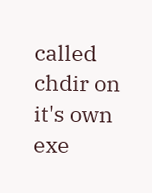called chdir on it's own exe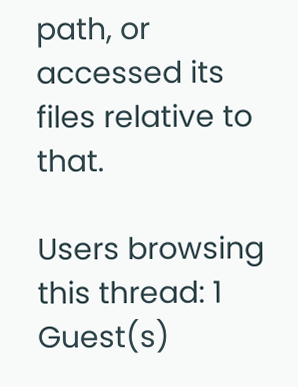path, or accessed its files relative to that.

Users browsing this thread: 1 Guest(s)